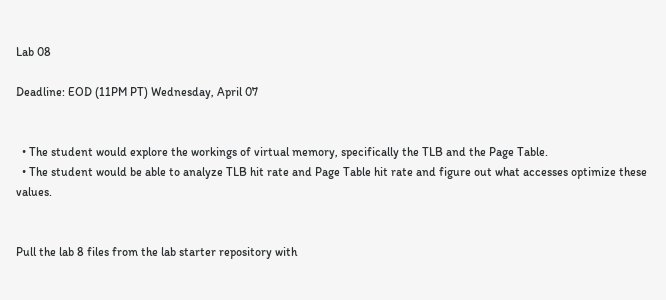Lab 08

Deadline: EOD (11PM PT) Wednesday, April 07


  • The student would explore the workings of virtual memory, specifically the TLB and the Page Table.
  • The student would be able to analyze TLB hit rate and Page Table hit rate and figure out what accesses optimize these values.


Pull the lab 8 files from the lab starter repository with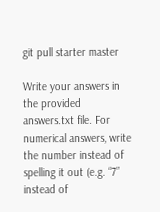git pull starter master

Write your answers in the provided answers.txt file. For numerical answers, write the number instead of spelling it out (e.g. “7” instead of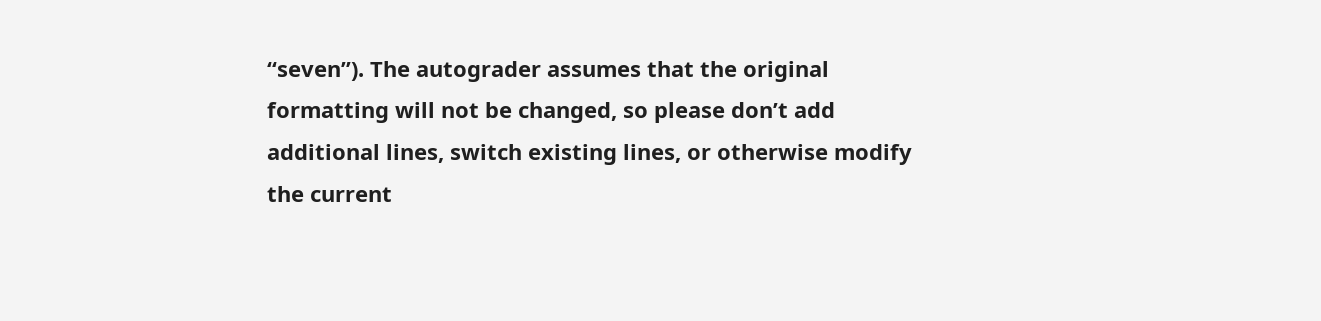“seven”). The autograder assumes that the original formatting will not be changed, so please don’t add additional lines, switch existing lines, or otherwise modify the current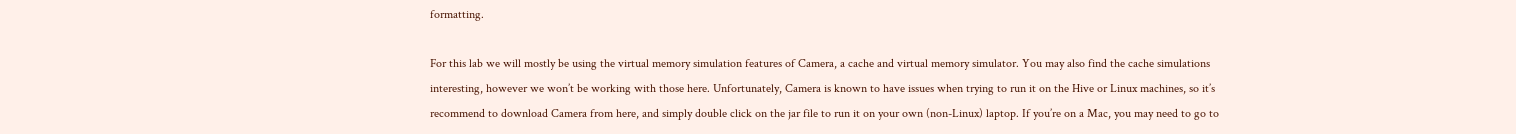formatting.

For this lab we will mostly be using the virtual memory simulation features of Camera, a cache and virtual memory simulator. You may also find the cache simulations interesting, however we won’t be working with those here. Unfortunately, Camera is known to have issues when trying to run it on the Hive or Linux machines, so it’s recommend to download Camera from here, and simply double click on the jar file to run it on your own (non-Linux) laptop. If you’re on a Mac, you may need to go to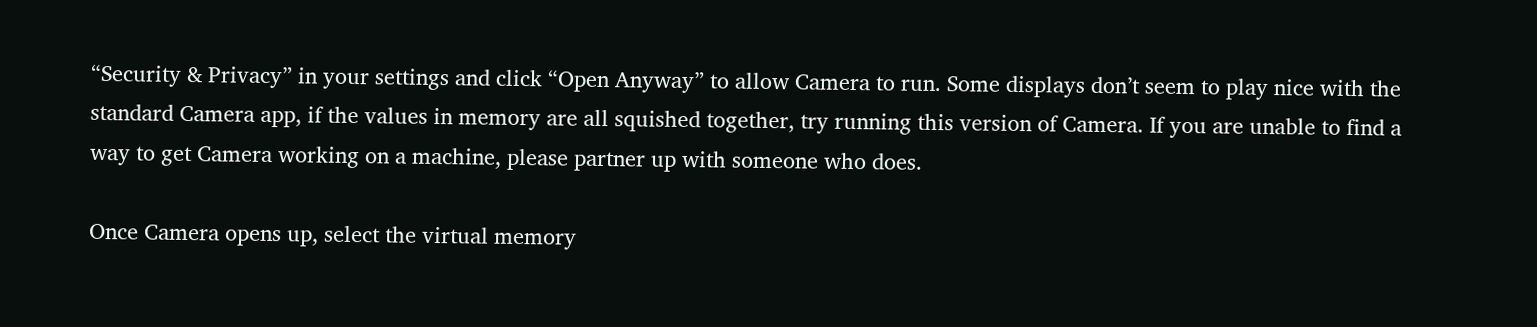“Security & Privacy” in your settings and click “Open Anyway” to allow Camera to run. Some displays don’t seem to play nice with the standard Camera app, if the values in memory are all squished together, try running this version of Camera. If you are unable to find a way to get Camera working on a machine, please partner up with someone who does.

Once Camera opens up, select the virtual memory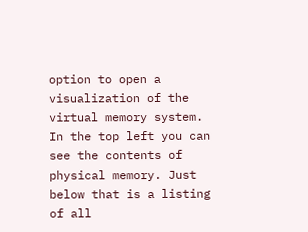option to open a visualization of the virtual memory system. In the top left you can see the contents of physical memory. Just below that is a listing of all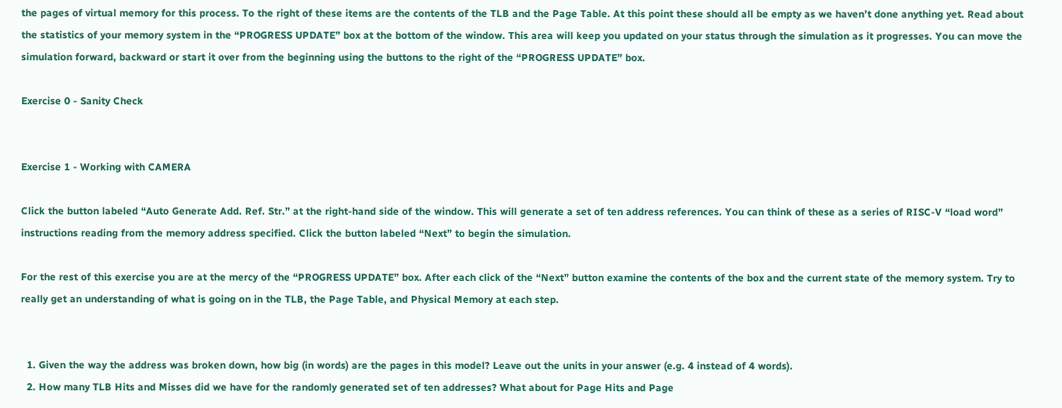the pages of virtual memory for this process. To the right of these items are the contents of the TLB and the Page Table. At this point these should all be empty as we haven’t done anything yet. Read about the statistics of your memory system in the “PROGRESS UPDATE” box at the bottom of the window. This area will keep you updated on your status through the simulation as it progresses. You can move the simulation forward, backward or start it over from the beginning using the buttons to the right of the “PROGRESS UPDATE” box.

Exercise 0 - Sanity Check


Exercise 1 - Working with CAMERA

Click the button labeled “Auto Generate Add. Ref. Str.” at the right-hand side of the window. This will generate a set of ten address references. You can think of these as a series of RISC-V “load word” instructions reading from the memory address specified. Click the button labeled “Next” to begin the simulation.

For the rest of this exercise you are at the mercy of the “PROGRESS UPDATE” box. After each click of the “Next” button examine the contents of the box and the current state of the memory system. Try to really get an understanding of what is going on in the TLB, the Page Table, and Physical Memory at each step.


  1. Given the way the address was broken down, how big (in words) are the pages in this model? Leave out the units in your answer (e.g. 4 instead of 4 words).
  2. How many TLB Hits and Misses did we have for the randomly generated set of ten addresses? What about for Page Hits and Page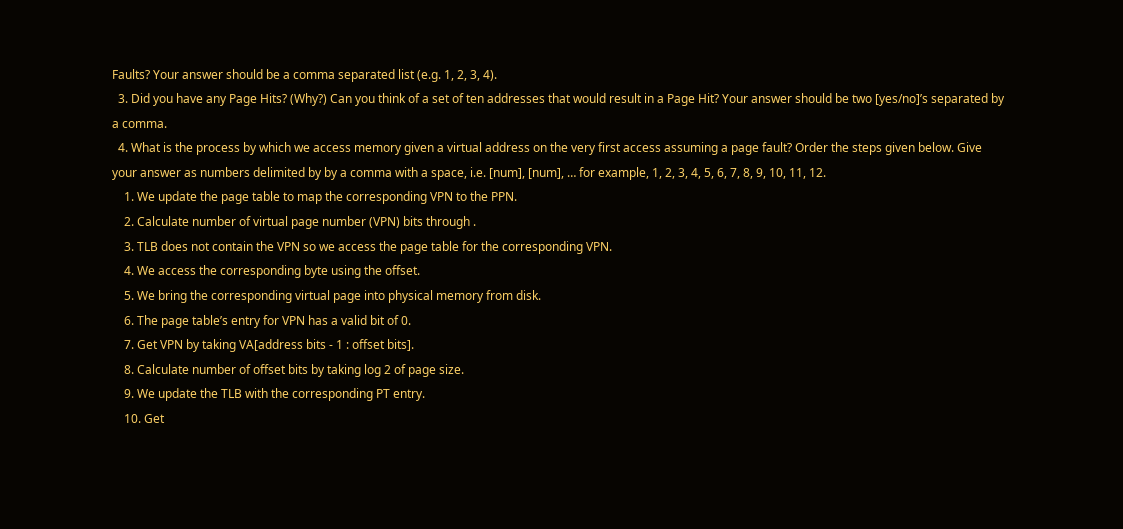Faults? Your answer should be a comma separated list (e.g. 1, 2, 3, 4).
  3. Did you have any Page Hits? (Why?) Can you think of a set of ten addresses that would result in a Page Hit? Your answer should be two [yes/no]’s separated by a comma.
  4. What is the process by which we access memory given a virtual address on the very first access assuming a page fault? Order the steps given below. Give your answer as numbers delimited by by a comma with a space, i.e. [num], [num], … for example, 1, 2, 3, 4, 5, 6, 7, 8, 9, 10, 11, 12.
    1. We update the page table to map the corresponding VPN to the PPN.
    2. Calculate number of virtual page number (VPN) bits through .
    3. TLB does not contain the VPN so we access the page table for the corresponding VPN.
    4. We access the corresponding byte using the offset.
    5. We bring the corresponding virtual page into physical memory from disk.
    6. The page table’s entry for VPN has a valid bit of 0.
    7. Get VPN by taking VA[address bits - 1 : offset bits].
    8. Calculate number of offset bits by taking log 2 of page size.
    9. We update the TLB with the corresponding PT entry.
    10. Get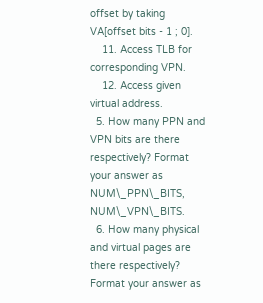offset by taking VA[offset bits - 1 ; 0].
    11. Access TLB for corresponding VPN.
    12. Access given virtual address.
  5. How many PPN and VPN bits are there respectively? Format your answer as NUM\_PPN\_BITS, NUM\_VPN\_BITS.
  6. How many physical and virtual pages are there respectively? Format your answer as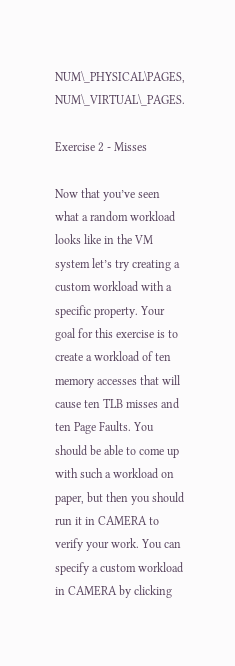NUM\_PHYSICAL\PAGES, NUM\_VIRTUAL\_PAGES.

Exercise 2 - Misses

Now that you’ve seen what a random workload looks like in the VM system let’s try creating a custom workload with a specific property. Your goal for this exercise is to create a workload of ten memory accesses that will cause ten TLB misses and ten Page Faults. You should be able to come up with such a workload on paper, but then you should run it in CAMERA to verify your work. You can specify a custom workload in CAMERA by clicking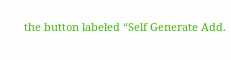the button labeled “Self Generate Add.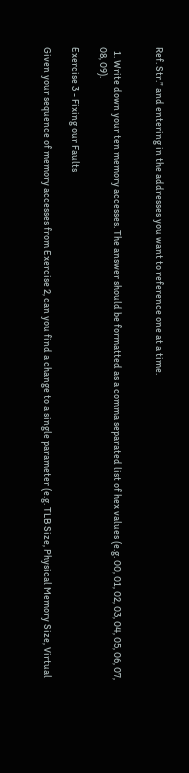Ref. Str.” and entering in the addresses you want to reference one at a time.


  1. Write down your ten memory accesses. The answer should be formatted as a comma separated list of hex values (e.g. 00, 01, 02, 03, 04, 05, 06, 07, 08, 09).

Exercise 3 - Fixing our Faults

Given your sequence of memory accesses from Exercise 2, can you find a change to a single parameter (e.g. TLB Size, Physical Memory Size, Virtual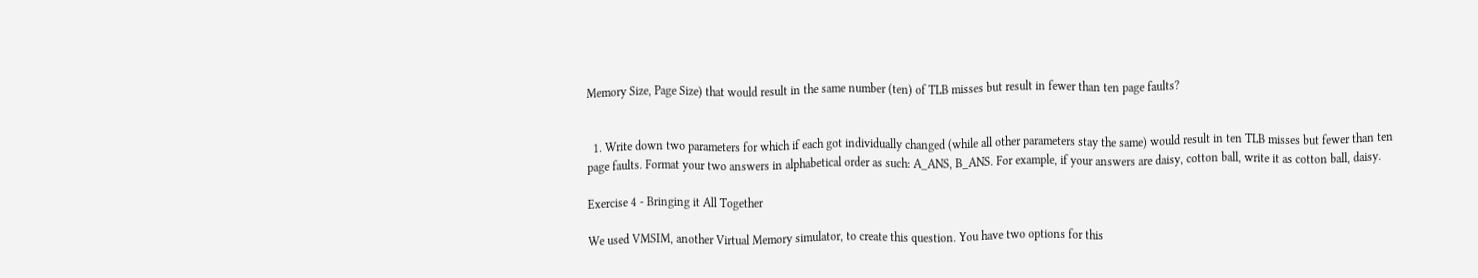Memory Size, Page Size) that would result in the same number (ten) of TLB misses but result in fewer than ten page faults?


  1. Write down two parameters for which if each got individually changed (while all other parameters stay the same) would result in ten TLB misses but fewer than ten page faults. Format your two answers in alphabetical order as such: A_ANS, B_ANS. For example, if your answers are daisy, cotton ball, write it as cotton ball, daisy.

Exercise 4 - Bringing it All Together

We used VMSIM, another Virtual Memory simulator, to create this question. You have two options for this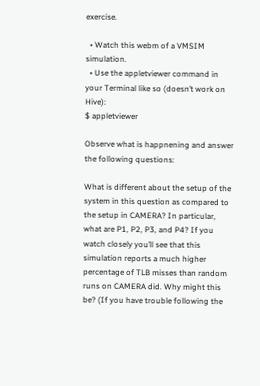exercise.

  • Watch this webm of a VMSIM simulation.
  • Use the appletviewer command in your Terminal like so (doesn’t work on Hive):
$ appletviewer

Observe what is happnening and answer the following questions:

What is different about the setup of the system in this question as compared to the setup in CAMERA? In particular, what are P1, P2, P3, and P4? If you watch closely you’ll see that this simulation reports a much higher percentage of TLB misses than random runs on CAMERA did. Why might this be? (If you have trouble following the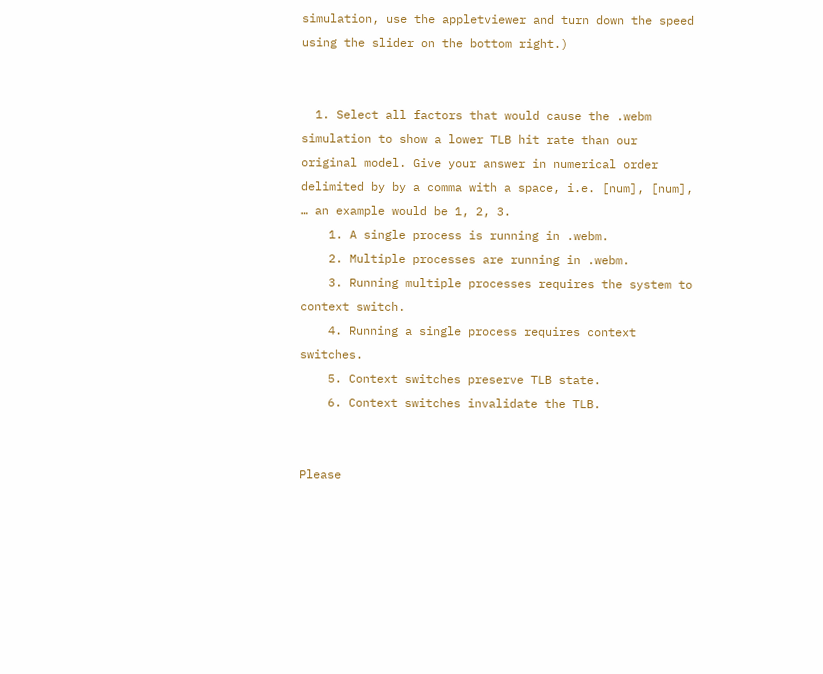simulation, use the appletviewer and turn down the speed using the slider on the bottom right.)


  1. Select all factors that would cause the .webm simulation to show a lower TLB hit rate than our original model. Give your answer in numerical order delimited by by a comma with a space, i.e. [num], [num], … an example would be 1, 2, 3.
    1. A single process is running in .webm.
    2. Multiple processes are running in .webm.
    3. Running multiple processes requires the system to context switch.
    4. Running a single process requires context switches.
    5. Context switches preserve TLB state.
    6. Context switches invalidate the TLB.


Please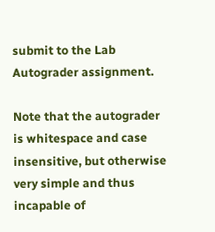submit to the Lab Autograder assignment.

Note that the autograder is whitespace and case insensitive, but otherwise very simple and thus incapable of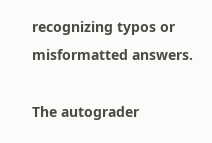recognizing typos or misformatted answers.

The autograder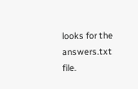looks for the answers.txt file.